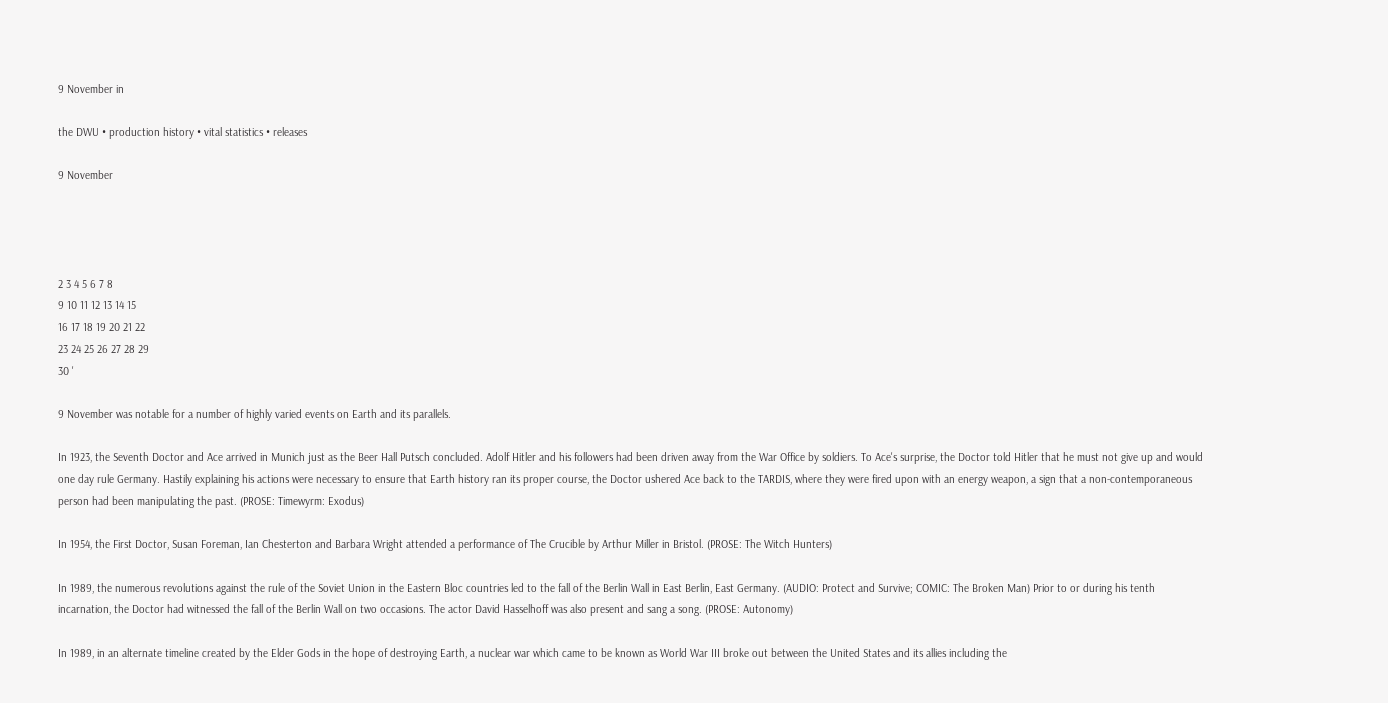9 November in

the DWU • production history • vital statistics • releases

9 November




2 3 4 5 6 7 8
9 10 11 12 13 14 15
16 17 18 19 20 21 22
23 24 25 26 27 28 29
30 '

9 November was notable for a number of highly varied events on Earth and its parallels.

In 1923, the Seventh Doctor and Ace arrived in Munich just as the Beer Hall Putsch concluded. Adolf Hitler and his followers had been driven away from the War Office by soldiers. To Ace's surprise, the Doctor told Hitler that he must not give up and would one day rule Germany. Hastily explaining his actions were necessary to ensure that Earth history ran its proper course, the Doctor ushered Ace back to the TARDIS, where they were fired upon with an energy weapon, a sign that a non-contemporaneous person had been manipulating the past. (PROSE: Timewyrm: Exodus)

In 1954, the First Doctor, Susan Foreman, Ian Chesterton and Barbara Wright attended a performance of The Crucible by Arthur Miller in Bristol. (PROSE: The Witch Hunters)

In 1989, the numerous revolutions against the rule of the Soviet Union in the Eastern Bloc countries led to the fall of the Berlin Wall in East Berlin, East Germany. (AUDIO: Protect and Survive; COMIC: The Broken Man) Prior to or during his tenth incarnation, the Doctor had witnessed the fall of the Berlin Wall on two occasions. The actor David Hasselhoff was also present and sang a song. (PROSE: Autonomy)

In 1989, in an alternate timeline created by the Elder Gods in the hope of destroying Earth, a nuclear war which came to be known as World War III broke out between the United States and its allies including the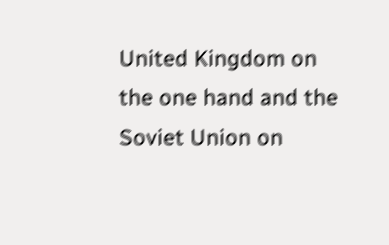United Kingdom on the one hand and the Soviet Union on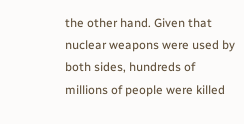the other hand. Given that nuclear weapons were used by both sides, hundreds of millions of people were killed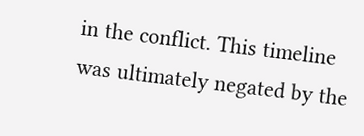in the conflict. This timeline was ultimately negated by the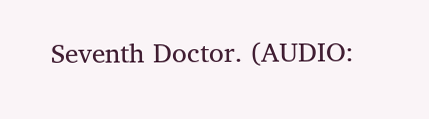Seventh Doctor. (AUDIO: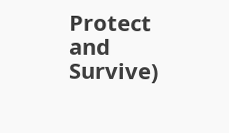Protect and Survive)